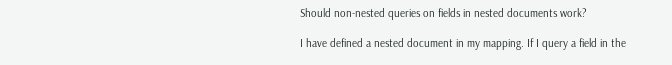Should non-nested queries on fields in nested documents work?

I have defined a nested document in my mapping. If I query a field in the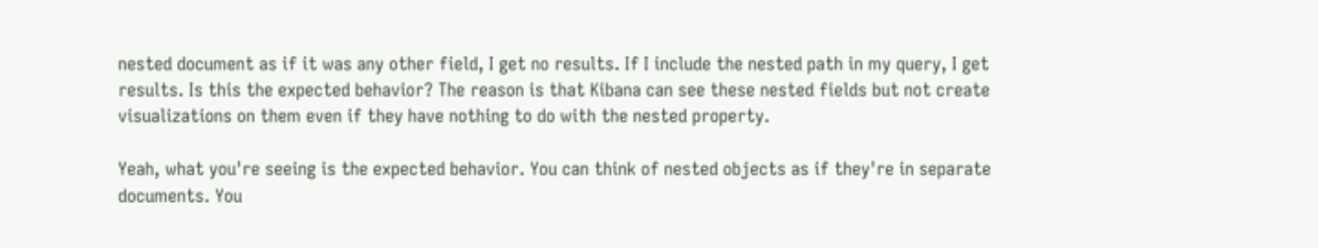nested document as if it was any other field, I get no results. If I include the nested path in my query, I get results. Is this the expected behavior? The reason is that Kibana can see these nested fields but not create visualizations on them even if they have nothing to do with the nested property.

Yeah, what you're seeing is the expected behavior. You can think of nested objects as if they're in separate documents. You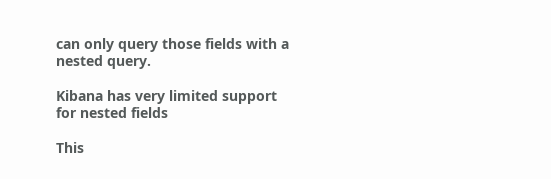can only query those fields with a nested query.

Kibana has very limited support for nested fields

This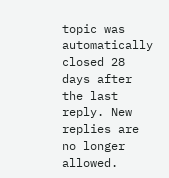topic was automatically closed 28 days after the last reply. New replies are no longer allowed.